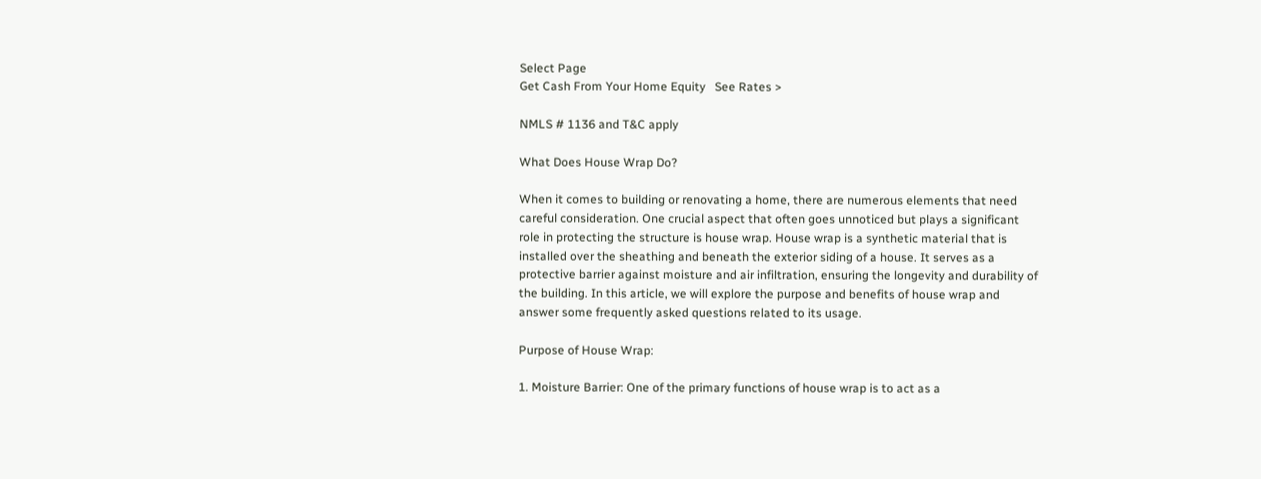Select Page
Get Cash From Your Home Equity   See Rates >

NMLS # 1136 and T&C apply

What Does House Wrap Do?

When it comes to building or renovating a home, there are numerous elements that need careful consideration. One crucial aspect that often goes unnoticed but plays a significant role in protecting the structure is house wrap. House wrap is a synthetic material that is installed over the sheathing and beneath the exterior siding of a house. It serves as a protective barrier against moisture and air infiltration, ensuring the longevity and durability of the building. In this article, we will explore the purpose and benefits of house wrap and answer some frequently asked questions related to its usage.

Purpose of House Wrap:

1. Moisture Barrier: One of the primary functions of house wrap is to act as a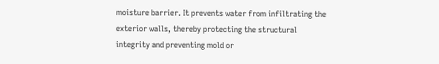moisture barrier. It prevents water from infiltrating the exterior walls, thereby protecting the structural integrity and preventing mold or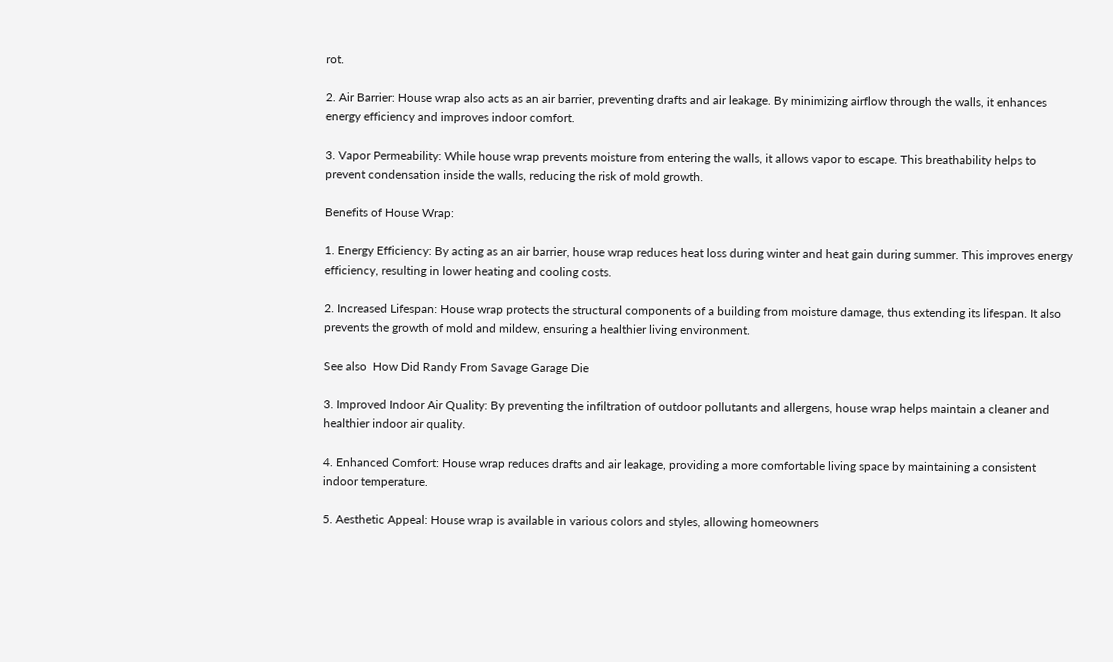rot.

2. Air Barrier: House wrap also acts as an air barrier, preventing drafts and air leakage. By minimizing airflow through the walls, it enhances energy efficiency and improves indoor comfort.

3. Vapor Permeability: While house wrap prevents moisture from entering the walls, it allows vapor to escape. This breathability helps to prevent condensation inside the walls, reducing the risk of mold growth.

Benefits of House Wrap:

1. Energy Efficiency: By acting as an air barrier, house wrap reduces heat loss during winter and heat gain during summer. This improves energy efficiency, resulting in lower heating and cooling costs.

2. Increased Lifespan: House wrap protects the structural components of a building from moisture damage, thus extending its lifespan. It also prevents the growth of mold and mildew, ensuring a healthier living environment.

See also  How Did Randy From Savage Garage Die

3. Improved Indoor Air Quality: By preventing the infiltration of outdoor pollutants and allergens, house wrap helps maintain a cleaner and healthier indoor air quality.

4. Enhanced Comfort: House wrap reduces drafts and air leakage, providing a more comfortable living space by maintaining a consistent indoor temperature.

5. Aesthetic Appeal: House wrap is available in various colors and styles, allowing homeowners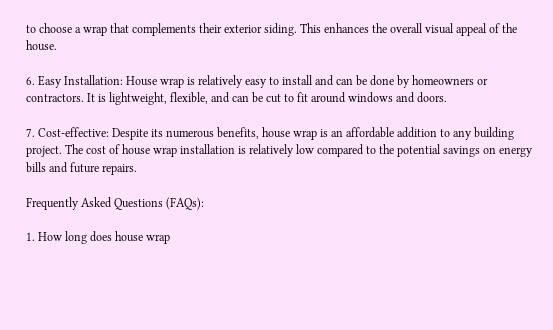to choose a wrap that complements their exterior siding. This enhances the overall visual appeal of the house.

6. Easy Installation: House wrap is relatively easy to install and can be done by homeowners or contractors. It is lightweight, flexible, and can be cut to fit around windows and doors.

7. Cost-effective: Despite its numerous benefits, house wrap is an affordable addition to any building project. The cost of house wrap installation is relatively low compared to the potential savings on energy bills and future repairs.

Frequently Asked Questions (FAQs):

1. How long does house wrap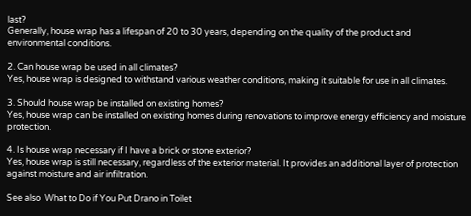last?
Generally, house wrap has a lifespan of 20 to 30 years, depending on the quality of the product and environmental conditions.

2. Can house wrap be used in all climates?
Yes, house wrap is designed to withstand various weather conditions, making it suitable for use in all climates.

3. Should house wrap be installed on existing homes?
Yes, house wrap can be installed on existing homes during renovations to improve energy efficiency and moisture protection.

4. Is house wrap necessary if I have a brick or stone exterior?
Yes, house wrap is still necessary, regardless of the exterior material. It provides an additional layer of protection against moisture and air infiltration.

See also  What to Do if You Put Drano in Toilet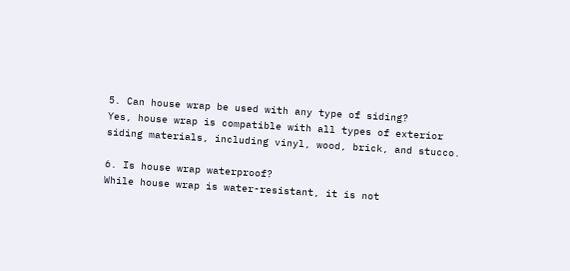5. Can house wrap be used with any type of siding?
Yes, house wrap is compatible with all types of exterior siding materials, including vinyl, wood, brick, and stucco.

6. Is house wrap waterproof?
While house wrap is water-resistant, it is not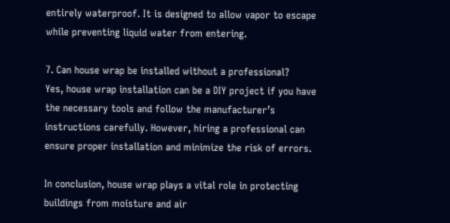entirely waterproof. It is designed to allow vapor to escape while preventing liquid water from entering.

7. Can house wrap be installed without a professional?
Yes, house wrap installation can be a DIY project if you have the necessary tools and follow the manufacturer’s instructions carefully. However, hiring a professional can ensure proper installation and minimize the risk of errors.

In conclusion, house wrap plays a vital role in protecting buildings from moisture and air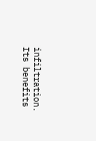infiltration. Its benefits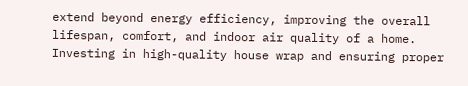extend beyond energy efficiency, improving the overall lifespan, comfort, and indoor air quality of a home. Investing in high-quality house wrap and ensuring proper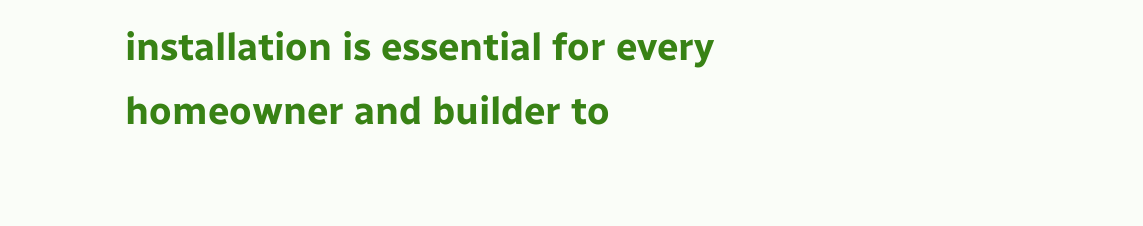installation is essential for every homeowner and builder to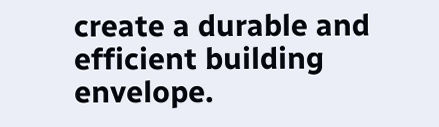create a durable and efficient building envelope.